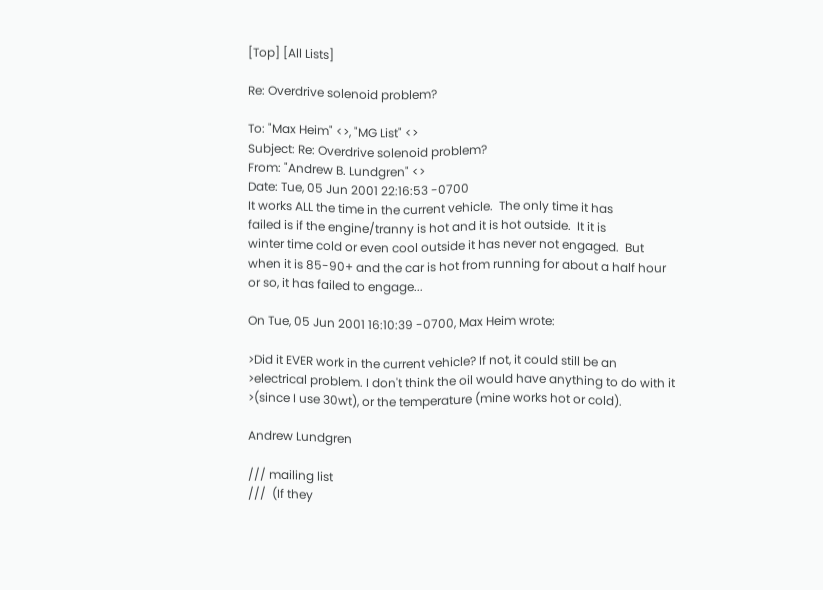[Top] [All Lists]

Re: Overdrive solenoid problem?

To: "Max Heim" <>, "MG List" <>
Subject: Re: Overdrive solenoid problem?
From: "Andrew B. Lundgren" <>
Date: Tue, 05 Jun 2001 22:16:53 -0700
It works ALL the time in the current vehicle.  The only time it has
failed is if the engine/tranny is hot and it is hot outside.  It it is
winter time cold or even cool outside it has never not engaged.  But
when it is 85-90+ and the car is hot from running for about a half hour
or so, it has failed to engage...

On Tue, 05 Jun 2001 16:10:39 -0700, Max Heim wrote:

>Did it EVER work in the current vehicle? If not, it could still be an
>electrical problem. I don't think the oil would have anything to do with it
>(since I use 30wt), or the temperature (mine works hot or cold).

Andrew Lundgren

/// mailing list
///  (If they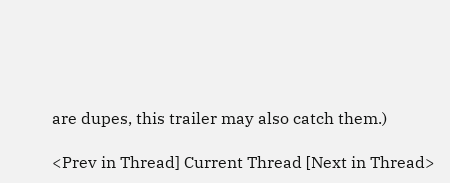are dupes, this trailer may also catch them.)

<Prev in Thread] Current Thread [Next in Thread>